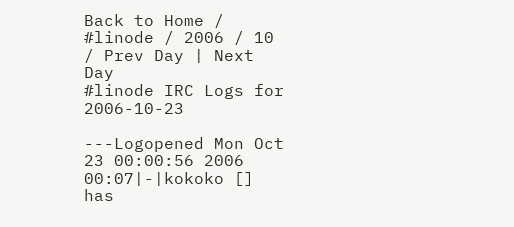Back to Home / #linode / 2006 / 10 / Prev Day | Next Day
#linode IRC Logs for 2006-10-23

---Logopened Mon Oct 23 00:00:56 2006
00:07|-|kokoko [] has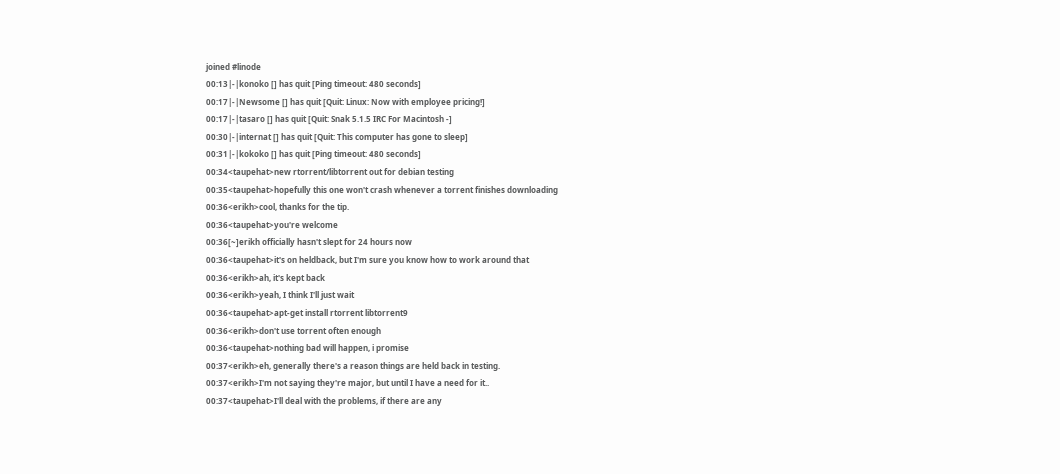joined #linode
00:13|-|konoko [] has quit [Ping timeout: 480 seconds]
00:17|-|Newsome [] has quit [Quit: Linux: Now with employee pricing!]
00:17|-|tasaro [] has quit [Quit: Snak 5.1.5 IRC For Macintosh -]
00:30|-|internat [] has quit [Quit: This computer has gone to sleep]
00:31|-|kokoko [] has quit [Ping timeout: 480 seconds]
00:34<taupehat>new rtorrent/libtorrent out for debian testing
00:35<taupehat>hopefully this one won't crash whenever a torrent finishes downloading
00:36<erikh>cool, thanks for the tip.
00:36<taupehat>you're welcome
00:36[~]erikh officially hasn't slept for 24 hours now
00:36<taupehat>it's on heldback, but I'm sure you know how to work around that
00:36<erikh>ah, it's kept back
00:36<erikh>yeah, I think I'll just wait
00:36<taupehat>apt-get install rtorrent libtorrent9
00:36<erikh>don't use torrent often enough
00:36<taupehat>nothing bad will happen, i promise
00:37<erikh>eh, generally there's a reason things are held back in testing.
00:37<erikh>I'm not saying they're major, but until I have a need for it..
00:37<taupehat>I'll deal with the problems, if there are any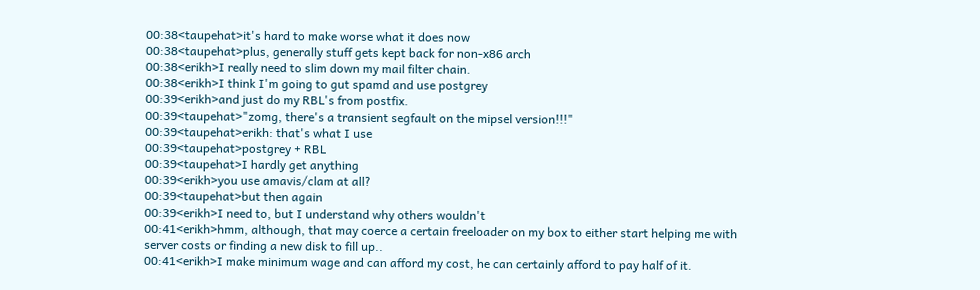00:38<taupehat>it's hard to make worse what it does now
00:38<taupehat>plus, generally stuff gets kept back for non-x86 arch
00:38<erikh>I really need to slim down my mail filter chain.
00:38<erikh>I think I'm going to gut spamd and use postgrey
00:39<erikh>and just do my RBL's from postfix.
00:39<taupehat>"zomg, there's a transient segfault on the mipsel version!!!"
00:39<taupehat>erikh: that's what I use
00:39<taupehat>postgrey + RBL
00:39<taupehat>I hardly get anything
00:39<erikh>you use amavis/clam at all?
00:39<taupehat>but then again
00:39<erikh>I need to, but I understand why others wouldn't
00:41<erikh>hmm, although, that may coerce a certain freeloader on my box to either start helping me with server costs or finding a new disk to fill up..
00:41<erikh>I make minimum wage and can afford my cost, he can certainly afford to pay half of it.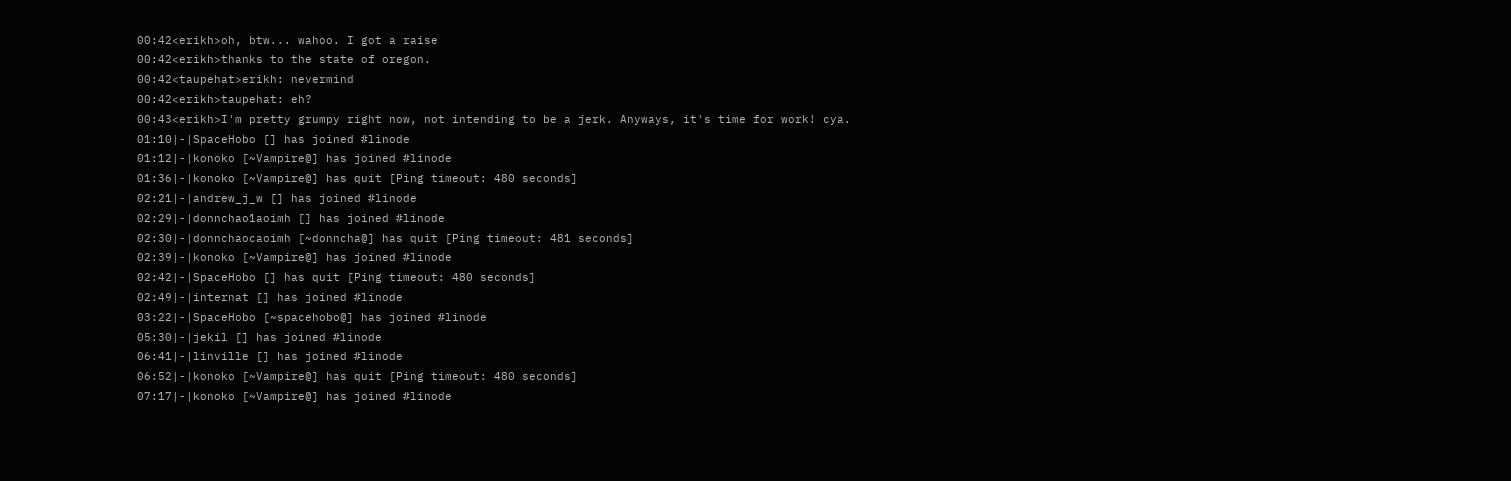00:42<erikh>oh, btw... wahoo. I got a raise
00:42<erikh>thanks to the state of oregon.
00:42<taupehat>erikh: nevermind
00:42<erikh>taupehat: eh?
00:43<erikh>I'm pretty grumpy right now, not intending to be a jerk. Anyways, it's time for work! cya.
01:10|-|SpaceHobo [] has joined #linode
01:12|-|konoko [~Vampire@] has joined #linode
01:36|-|konoko [~Vampire@] has quit [Ping timeout: 480 seconds]
02:21|-|andrew_j_w [] has joined #linode
02:29|-|donnchao1aoimh [] has joined #linode
02:30|-|donnchaocaoimh [~donncha@] has quit [Ping timeout: 481 seconds]
02:39|-|konoko [~Vampire@] has joined #linode
02:42|-|SpaceHobo [] has quit [Ping timeout: 480 seconds]
02:49|-|internat [] has joined #linode
03:22|-|SpaceHobo [~spacehobo@] has joined #linode
05:30|-|jekil [] has joined #linode
06:41|-|linville [] has joined #linode
06:52|-|konoko [~Vampire@] has quit [Ping timeout: 480 seconds]
07:17|-|konoko [~Vampire@] has joined #linode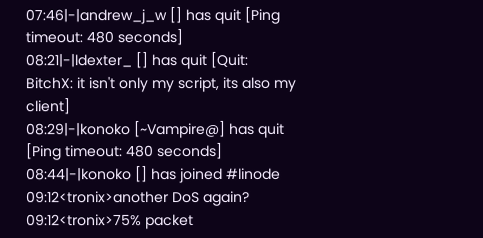07:46|-|andrew_j_w [] has quit [Ping timeout: 480 seconds]
08:21|-|ldexter_ [] has quit [Quit: BitchX: it isn't only my script, its also my client]
08:29|-|konoko [~Vampire@] has quit [Ping timeout: 480 seconds]
08:44|-|konoko [] has joined #linode
09:12<tronix>another DoS again?
09:12<tronix>75% packet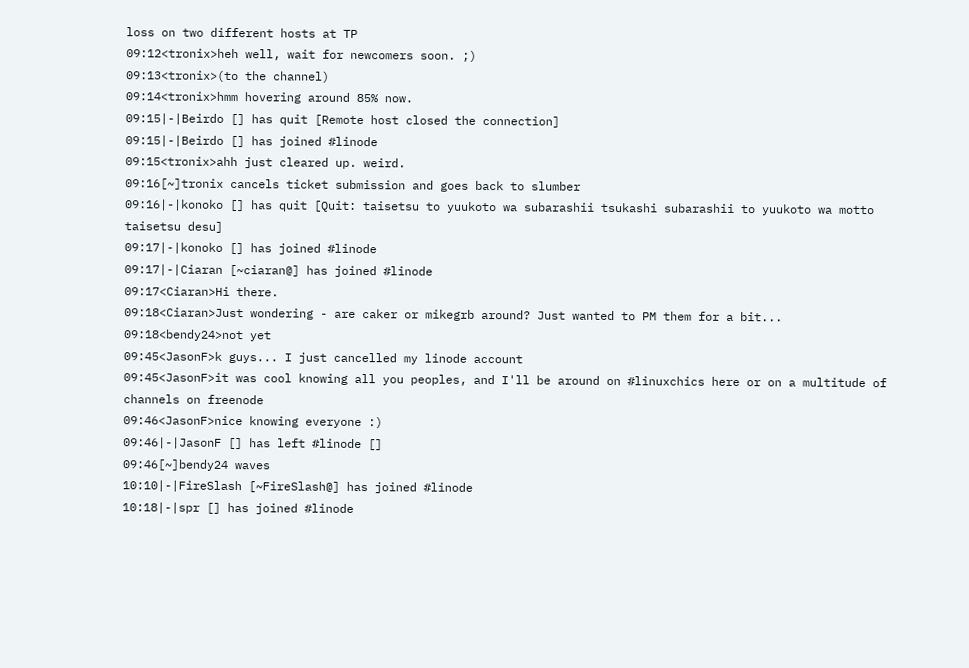loss on two different hosts at TP
09:12<tronix>heh well, wait for newcomers soon. ;)
09:13<tronix>(to the channel)
09:14<tronix>hmm hovering around 85% now.
09:15|-|Beirdo [] has quit [Remote host closed the connection]
09:15|-|Beirdo [] has joined #linode
09:15<tronix>ahh just cleared up. weird.
09:16[~]tronix cancels ticket submission and goes back to slumber
09:16|-|konoko [] has quit [Quit: taisetsu to yuukoto wa subarashii tsukashi subarashii to yuukoto wa motto taisetsu desu]
09:17|-|konoko [] has joined #linode
09:17|-|Ciaran [~ciaran@] has joined #linode
09:17<Ciaran>Hi there.
09:18<Ciaran>Just wondering - are caker or mikegrb around? Just wanted to PM them for a bit...
09:18<bendy24>not yet
09:45<JasonF>k guys... I just cancelled my linode account
09:45<JasonF>it was cool knowing all you peoples, and I'll be around on #linuxchics here or on a multitude of channels on freenode
09:46<JasonF>nice knowing everyone :)
09:46|-|JasonF [] has left #linode []
09:46[~]bendy24 waves
10:10|-|FireSlash [~FireSlash@] has joined #linode
10:18|-|spr [] has joined #linode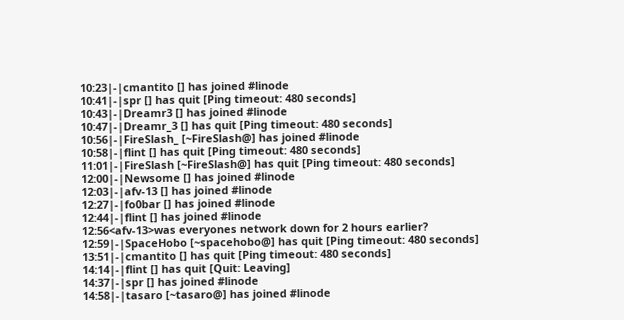10:23|-|cmantito [] has joined #linode
10:41|-|spr [] has quit [Ping timeout: 480 seconds]
10:43|-|Dreamr3 [] has joined #linode
10:47|-|Dreamr_3 [] has quit [Ping timeout: 480 seconds]
10:56|-|FireSlash_ [~FireSlash@] has joined #linode
10:58|-|flint [] has quit [Ping timeout: 480 seconds]
11:01|-|FireSlash [~FireSlash@] has quit [Ping timeout: 480 seconds]
12:00|-|Newsome [] has joined #linode
12:03|-|afv-13 [] has joined #linode
12:27|-|fo0bar [] has joined #linode
12:44|-|flint [] has joined #linode
12:56<afv-13>was everyones network down for 2 hours earlier?
12:59|-|SpaceHobo [~spacehobo@] has quit [Ping timeout: 480 seconds]
13:51|-|cmantito [] has quit [Ping timeout: 480 seconds]
14:14|-|flint [] has quit [Quit: Leaving]
14:37|-|spr [] has joined #linode
14:58|-|tasaro [~tasaro@] has joined #linode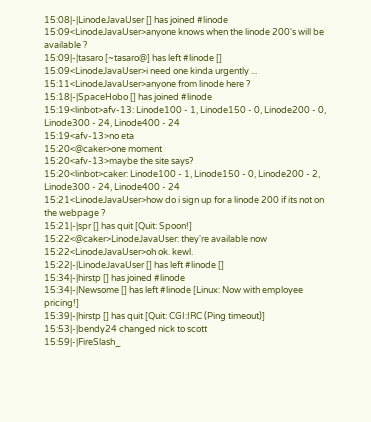15:08|-|LinodeJavaUser [] has joined #linode
15:09<LinodeJavaUser>anyone knows when the linode 200's will be available ?
15:09|-|tasaro [~tasaro@] has left #linode []
15:09<LinodeJavaUser>i need one kinda urgently ...
15:11<LinodeJavaUser>anyone from linode here ?
15:18|-|SpaceHobo [] has joined #linode
15:19<linbot>afv-13: Linode100 - 1, Linode150 - 0, Linode200 - 0, Linode300 - 24, Linode400 - 24
15:19<afv-13>no eta
15:20<@caker>one moment
15:20<afv-13>maybe the site says?
15:20<linbot>caker: Linode100 - 1, Linode150 - 0, Linode200 - 2, Linode300 - 24, Linode400 - 24
15:21<LinodeJavaUser>how do i sign up for a linode 200 if its not on the webpage ?
15:21|-|spr [] has quit [Quit: Spoon!]
15:22<@caker>LinodeJavaUser: they're available now
15:22<LinodeJavaUser>oh ok. kewl.
15:22|-|LinodeJavaUser [] has left #linode []
15:34|-|hirstp [] has joined #linode
15:34|-|Newsome [] has left #linode [Linux: Now with employee pricing!]
15:39|-|hirstp [] has quit [Quit: CGI:IRC (Ping timeout)]
15:53|-|bendy24 changed nick to scott
15:59|-|FireSlash_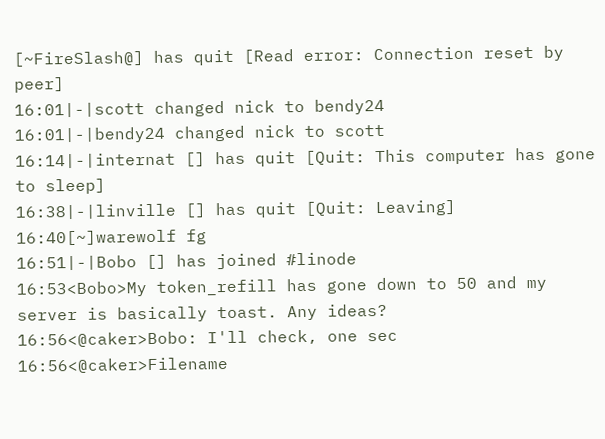[~FireSlash@] has quit [Read error: Connection reset by peer]
16:01|-|scott changed nick to bendy24
16:01|-|bendy24 changed nick to scott
16:14|-|internat [] has quit [Quit: This computer has gone to sleep]
16:38|-|linville [] has quit [Quit: Leaving]
16:40[~]warewolf fg
16:51|-|Bobo [] has joined #linode
16:53<Bobo>My token_refill has gone down to 50 and my server is basically toast. Any ideas?
16:56<@caker>Bobo: I'll check, one sec
16:56<@caker>Filename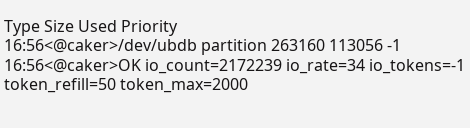Type Size Used Priority
16:56<@caker>/dev/ubdb partition 263160 113056 -1
16:56<@caker>OK io_count=2172239 io_rate=34 io_tokens=-1 token_refill=50 token_max=2000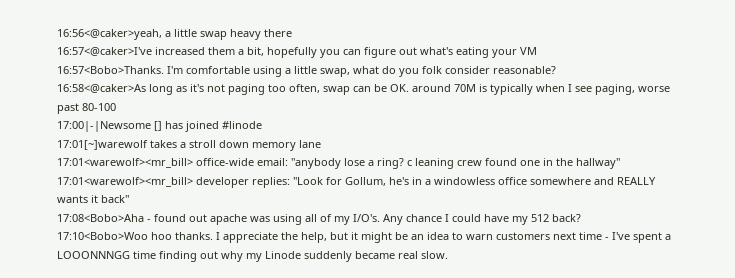16:56<@caker>yeah, a little swap heavy there
16:57<@caker>I've increased them a bit, hopefully you can figure out what's eating your VM
16:57<Bobo>Thanks. I'm comfortable using a little swap, what do you folk consider reasonable?
16:58<@caker>As long as it's not paging too often, swap can be OK. around 70M is typically when I see paging, worse past 80-100
17:00|-|Newsome [] has joined #linode
17:01[~]warewolf takes a stroll down memory lane
17:01<warewolf><mr_bill> office-wide email: "anybody lose a ring? c leaning crew found one in the hallway"
17:01<warewolf><mr_bill> developer replies: "Look for Gollum, he's in a windowless office somewhere and REALLY wants it back"
17:08<Bobo>Aha - found out apache was using all of my I/O's. Any chance I could have my 512 back?
17:10<Bobo>Woo hoo thanks. I appreciate the help, but it might be an idea to warn customers next time - I've spent a LOOONNNGG time finding out why my Linode suddenly became real slow.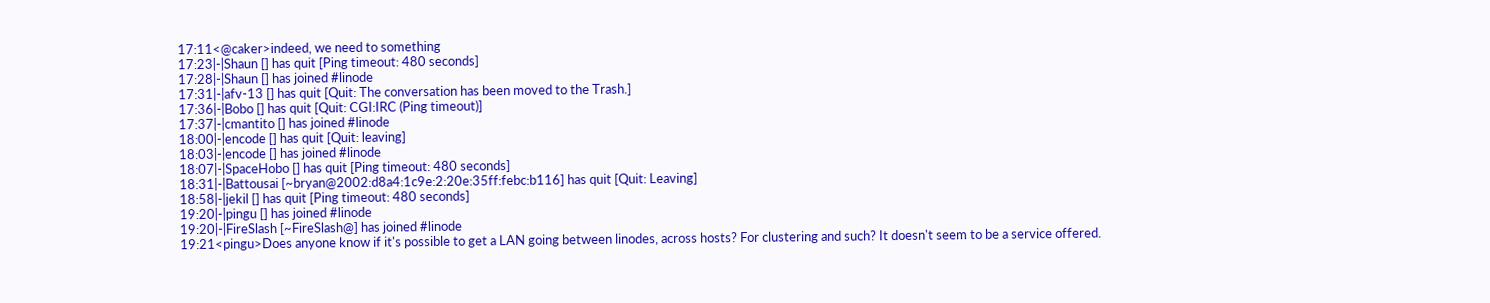17:11<@caker>indeed, we need to something
17:23|-|Shaun [] has quit [Ping timeout: 480 seconds]
17:28|-|Shaun [] has joined #linode
17:31|-|afv-13 [] has quit [Quit: The conversation has been moved to the Trash.]
17:36|-|Bobo [] has quit [Quit: CGI:IRC (Ping timeout)]
17:37|-|cmantito [] has joined #linode
18:00|-|encode [] has quit [Quit: leaving]
18:03|-|encode [] has joined #linode
18:07|-|SpaceHobo [] has quit [Ping timeout: 480 seconds]
18:31|-|Battousai [~bryan@2002:d8a4:1c9e:2:20e:35ff:febc:b116] has quit [Quit: Leaving]
18:58|-|jekil [] has quit [Ping timeout: 480 seconds]
19:20|-|pingu [] has joined #linode
19:20|-|FireSlash [~FireSlash@] has joined #linode
19:21<pingu>Does anyone know if it's possible to get a LAN going between linodes, across hosts? For clustering and such? It doesn't seem to be a service offered.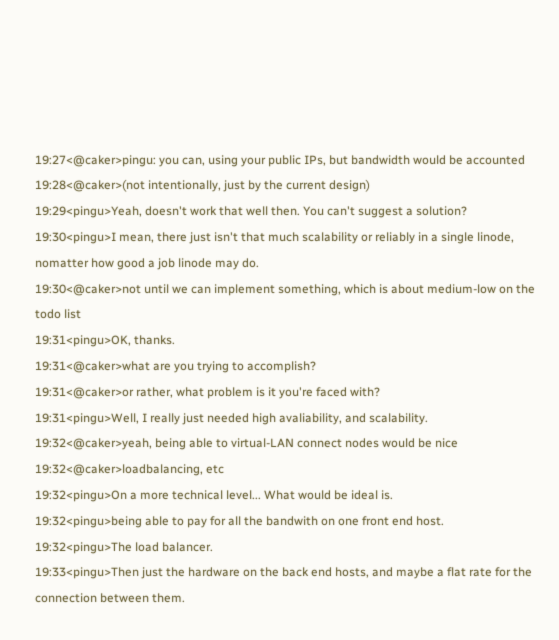19:27<@caker>pingu: you can, using your public IPs, but bandwidth would be accounted
19:28<@caker>(not intentionally, just by the current design)
19:29<pingu>Yeah, doesn't work that well then. You can't suggest a solution?
19:30<pingu>I mean, there just isn't that much scalability or reliably in a single linode, nomatter how good a job linode may do.
19:30<@caker>not until we can implement something, which is about medium-low on the todo list
19:31<pingu>OK, thanks.
19:31<@caker>what are you trying to accomplish?
19:31<@caker>or rather, what problem is it you're faced with?
19:31<pingu>Well, I really just needed high avaliability, and scalability.
19:32<@caker>yeah, being able to virtual-LAN connect nodes would be nice
19:32<@caker>loadbalancing, etc
19:32<pingu>On a more technical level... What would be ideal is.
19:32<pingu>being able to pay for all the bandwith on one front end host.
19:32<pingu>The load balancer.
19:33<pingu>Then just the hardware on the back end hosts, and maybe a flat rate for the connection between them.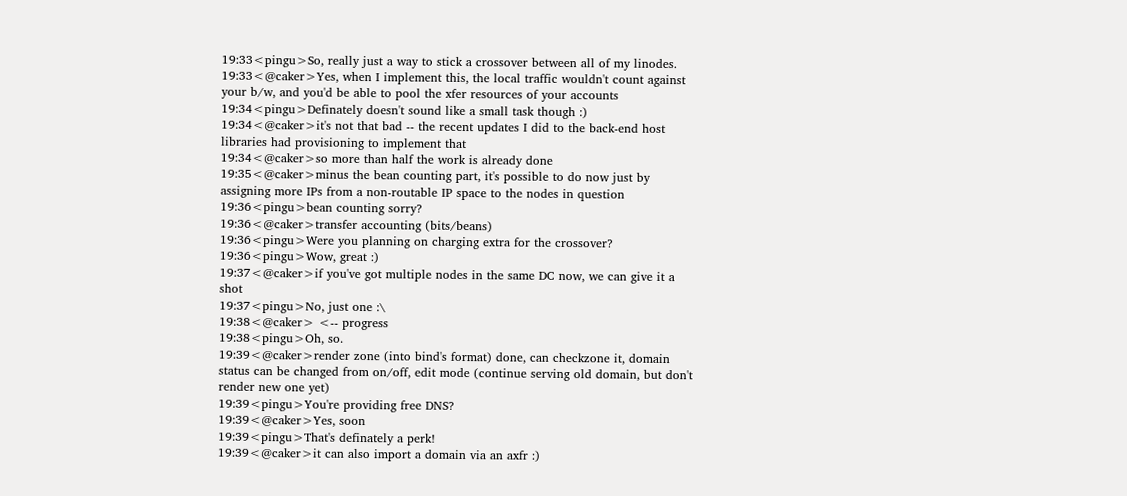19:33<pingu>So, really just a way to stick a crossover between all of my linodes.
19:33<@caker>Yes, when I implement this, the local traffic wouldn't count against your b/w, and you'd be able to pool the xfer resources of your accounts
19:34<pingu>Definately doesn't sound like a small task though :)
19:34<@caker>it's not that bad -- the recent updates I did to the back-end host libraries had provisioning to implement that
19:34<@caker>so more than half the work is already done
19:35<@caker>minus the bean counting part, it's possible to do now just by assigning more IPs from a non-routable IP space to the nodes in question
19:36<pingu>bean counting sorry?
19:36<@caker>transfer accounting (bits/beans)
19:36<pingu>Were you planning on charging extra for the crossover?
19:36<pingu>Wow, great :)
19:37<@caker>if you've got multiple nodes in the same DC now, we can give it a shot
19:37<pingu>No, just one :\
19:38<@caker> <-- progress
19:38<pingu>Oh, so.
19:39<@caker>render zone (into bind's format) done, can checkzone it, domain status can be changed from on/off, edit mode (continue serving old domain, but don't render new one yet)
19:39<pingu>You're providing free DNS?
19:39<@caker>Yes, soon
19:39<pingu>That's definately a perk!
19:39<@caker>it can also import a domain via an axfr :)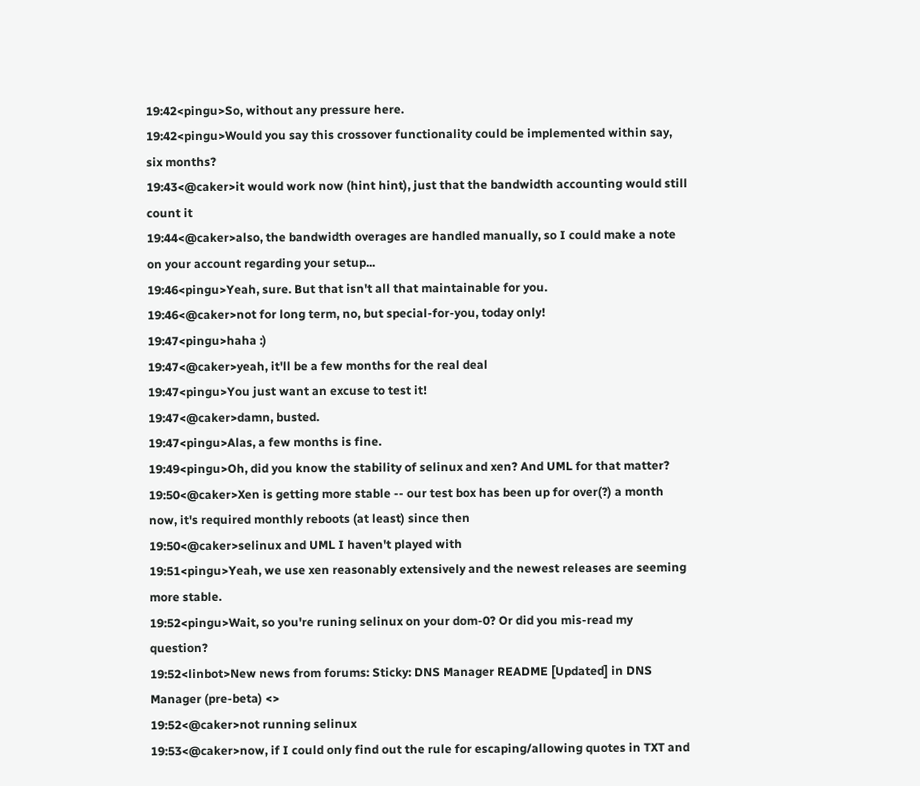19:42<pingu>So, without any pressure here.
19:42<pingu>Would you say this crossover functionality could be implemented within say, six months?
19:43<@caker>it would work now (hint hint), just that the bandwidth accounting would still count it
19:44<@caker>also, the bandwidth overages are handled manually, so I could make a note on your account regarding your setup...
19:46<pingu>Yeah, sure. But that isn't all that maintainable for you.
19:46<@caker>not for long term, no, but special-for-you, today only!
19:47<pingu>haha :)
19:47<@caker>yeah, it'll be a few months for the real deal
19:47<pingu>You just want an excuse to test it!
19:47<@caker>damn, busted.
19:47<pingu>Alas, a few months is fine.
19:49<pingu>Oh, did you know the stability of selinux and xen? And UML for that matter?
19:50<@caker>Xen is getting more stable -- our test box has been up for over(?) a month now, it's required monthly reboots (at least) since then
19:50<@caker>selinux and UML I haven't played with
19:51<pingu>Yeah, we use xen reasonably extensively and the newest releases are seeming more stable.
19:52<pingu>Wait, so you're runing selinux on your dom-0? Or did you mis-read my question?
19:52<linbot>New news from forums: Sticky: DNS Manager README [Updated] in DNS Manager (pre-beta) <>
19:52<@caker>not running selinux
19:53<@caker>now, if I could only find out the rule for escaping/allowing quotes in TXT and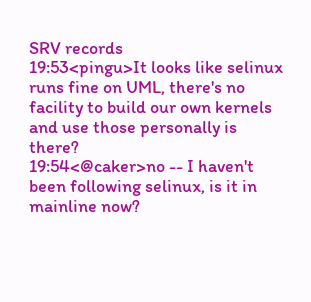SRV records
19:53<pingu>It looks like selinux runs fine on UML, there's no facility to build our own kernels and use those personally is there?
19:54<@caker>no -- I haven't been following selinux, is it in mainline now?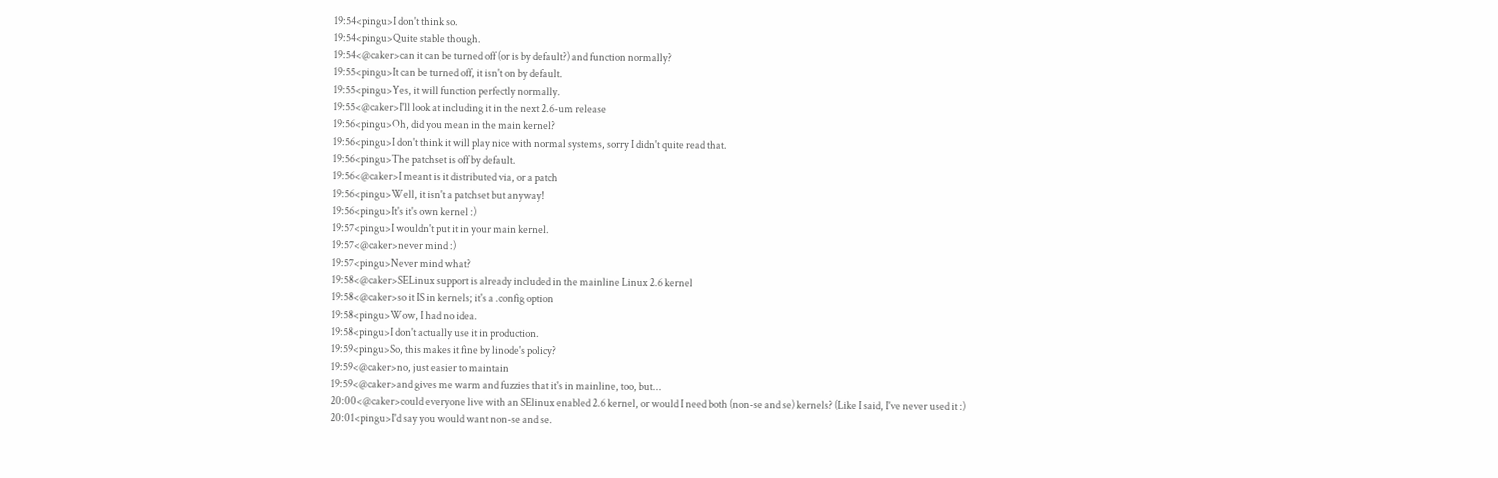19:54<pingu>I don't think so.
19:54<pingu>Quite stable though.
19:54<@caker>can it can be turned off (or is by default?) and function normally?
19:55<pingu>It can be turned off, it isn't on by default.
19:55<pingu>Yes, it will function perfectly normally.
19:55<@caker>I'll look at including it in the next 2.6-um release
19:56<pingu>Oh, did you mean in the main kernel?
19:56<pingu>I don't think it will play nice with normal systems, sorry I didn't quite read that.
19:56<pingu>The patchset is off by default.
19:56<@caker>I meant is it distributed via, or a patch
19:56<pingu>Well, it isn't a patchset but anyway!
19:56<pingu>It's it's own kernel :)
19:57<pingu>I wouldn't put it in your main kernel.
19:57<@caker>never mind :)
19:57<pingu>Never mind what?
19:58<@caker>SELinux support is already included in the mainline Linux 2.6 kernel
19:58<@caker>so it IS in kernels; it's a .config option
19:58<pingu>Wow, I had no idea.
19:58<pingu>I don't actually use it in production.
19:59<pingu>So, this makes it fine by linode's policy?
19:59<@caker>no, just easier to maintain
19:59<@caker>and gives me warm and fuzzies that it's in mainline, too, but...
20:00<@caker>could everyone live with an SElinux enabled 2.6 kernel, or would I need both (non-se and se) kernels? (Like I said, I've never used it :)
20:01<pingu>I'd say you would want non-se and se.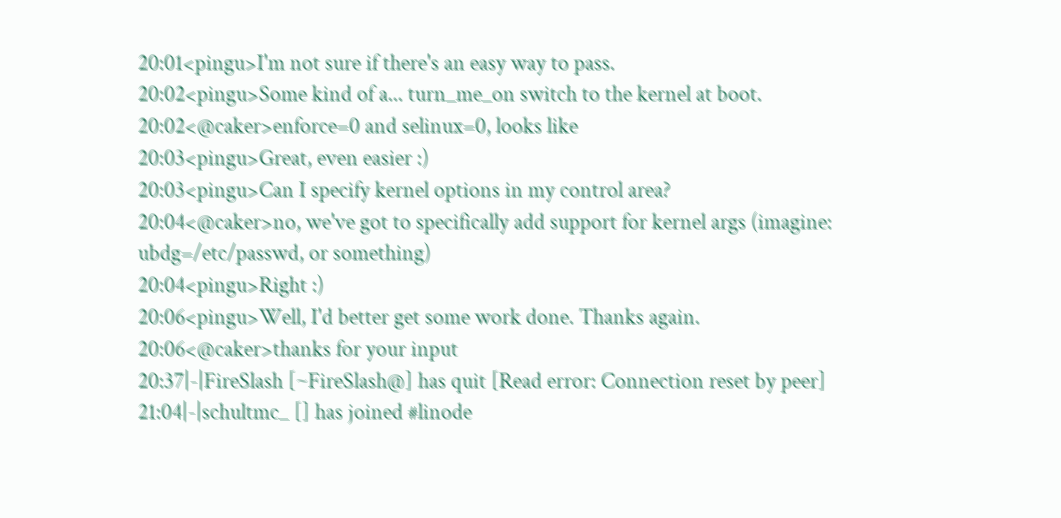20:01<pingu>I'm not sure if there's an easy way to pass.
20:02<pingu>Some kind of a... turn_me_on switch to the kernel at boot.
20:02<@caker>enforce=0 and selinux=0, looks like
20:03<pingu>Great, even easier :)
20:03<pingu>Can I specify kernel options in my control area?
20:04<@caker>no, we've got to specifically add support for kernel args (imagine: ubdg=/etc/passwd, or something)
20:04<pingu>Right :)
20:06<pingu>Well, I'd better get some work done. Thanks again.
20:06<@caker>thanks for your input
20:37|-|FireSlash [~FireSlash@] has quit [Read error: Connection reset by peer]
21:04|-|schultmc_ [] has joined #linode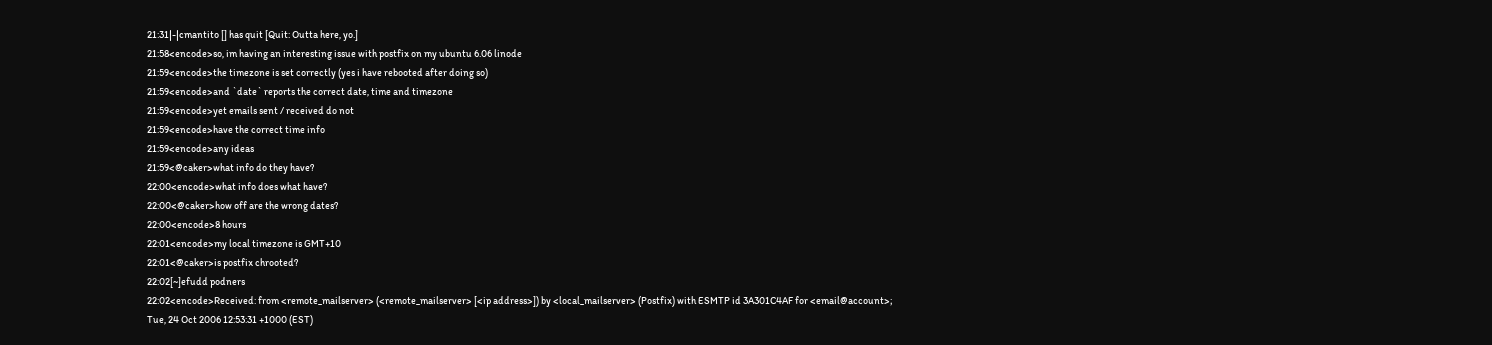21:31|-|cmantito [] has quit [Quit: Outta here, yo.]
21:58<encode>so, im having an interesting issue with postfix on my ubuntu 6.06 linode
21:59<encode>the timezone is set correctly (yes i have rebooted after doing so)
21:59<encode>and `date` reports the correct date, time and timezone
21:59<encode>yet emails sent / received do not
21:59<encode>have the correct time info
21:59<encode>any ideas
21:59<@caker>what info do they have?
22:00<encode>what info does what have?
22:00<@caker>how off are the wrong dates?
22:00<encode>8 hours
22:01<encode>my local timezone is GMT+10
22:01<@caker>is postfix chrooted?
22:02[~]efudd podners
22:02<encode>Received: from <remote_mailserver> (<remote_mailserver> [<ip address>]) by <local_mailserver> (Postfix) with ESMTP id 3A301C4AF for <email@account>; Tue, 24 Oct 2006 12:53:31 +1000 (EST)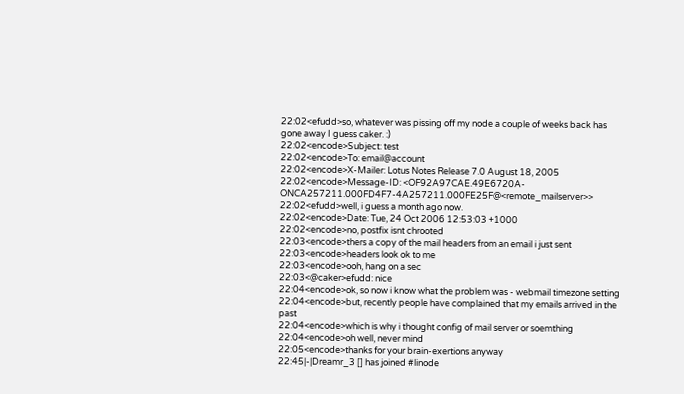22:02<efudd>so, whatever was pissing off my node a couple of weeks back has gone away I guess caker. :)
22:02<encode>Subject: test
22:02<encode>To: email@account
22:02<encode>X-Mailer: Lotus Notes Release 7.0 August 18, 2005
22:02<encode>Message-ID: <OF92A97CAE.49E6720A-ONCA257211.000FD4F7-4A257211.000FE25F@<remote_mailserver>>
22:02<efudd>well, i guess a month ago now.
22:02<encode>Date: Tue, 24 Oct 2006 12:53:03 +1000
22:02<encode>no, postfix isnt chrooted
22:03<encode>thers a copy of the mail headers from an email i just sent
22:03<encode>headers look ok to me
22:03<encode>ooh, hang on a sec
22:03<@caker>efudd: nice
22:04<encode>ok, so now i know what the problem was - webmail timezone setting
22:04<encode>but, recently people have complained that my emails arrived in the past
22:04<encode>which is why i thought config of mail server or soemthing
22:04<encode>oh well, never mind
22:05<encode>thanks for your brain-exertions anyway
22:45|-|Dreamr_3 [] has joined #linode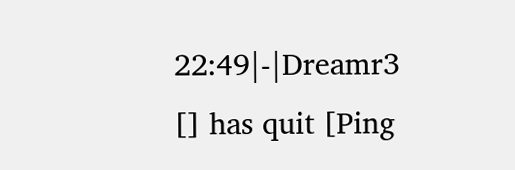22:49|-|Dreamr3 [] has quit [Ping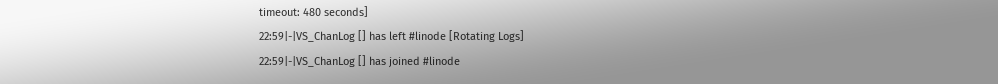timeout: 480 seconds]
22:59|-|VS_ChanLog [] has left #linode [Rotating Logs]
22:59|-|VS_ChanLog [] has joined #linode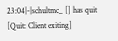23:04|-|schultmc_ [] has quit [Quit: Client exiting]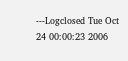---Logclosed Tue Oct 24 00:00:23 2006